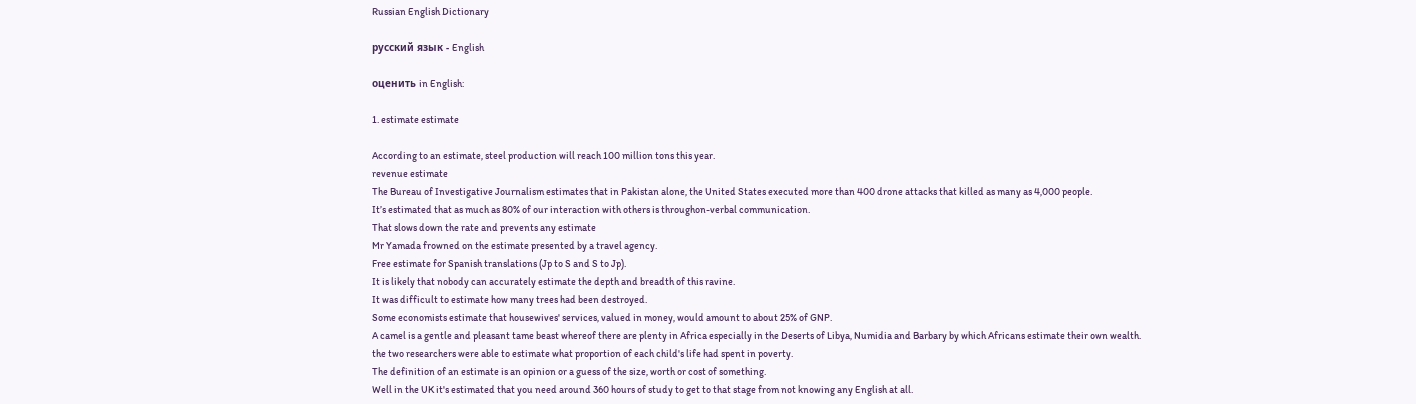Russian English Dictionary

русский язык - English

оценить in English:

1. estimate estimate

According to an estimate, steel production will reach 100 million tons this year.
revenue estimate
The Bureau of Investigative Journalism estimates that in Pakistan alone, the United States executed more than 400 drone attacks that killed as many as 4,000 people.
It’s estimated that as much as 80% of our interaction with others is throughon-verbal communication.
That slows down the rate and prevents any estimate
Mr Yamada frowned on the estimate presented by a travel agency.
Free estimate for Spanish translations (Jp to S and S to Jp).
It is likely that nobody can accurately estimate the depth and breadth of this ravine.
It was difficult to estimate how many trees had been destroyed.
Some economists estimate that housewives' services, valued in money, would amount to about 25% of GNP.
A camel is a gentle and pleasant tame beast whereof there are plenty in Africa especially in the Deserts of Libya, Numidia and Barbary by which Africans estimate their own wealth.
the two researchers were able to estimate what proportion of each child's life had spent in poverty.
The definition of an estimate is an opinion or a guess of the size, worth or cost of something.
Well in the UK it's estimated that you need around 360 hours of study to get to that stage from not knowing any English at all.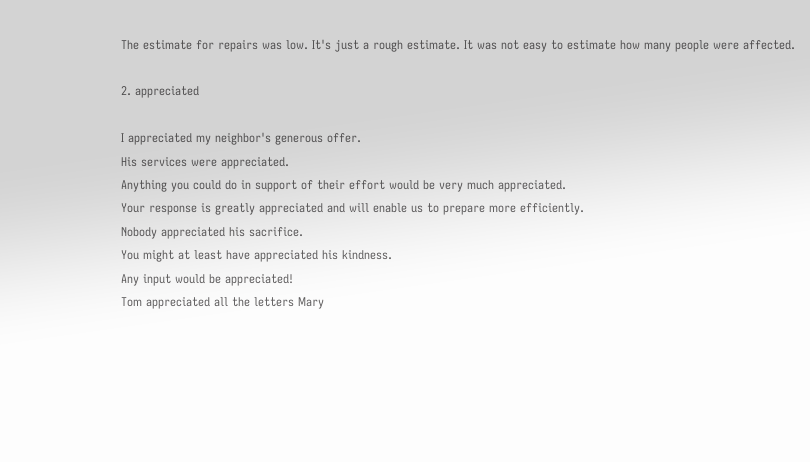The estimate for repairs was low. It's just a rough estimate. It was not easy to estimate how many people were affected.

2. appreciated

I appreciated my neighbor's generous offer.
His services were appreciated.
Anything you could do in support of their effort would be very much appreciated.
Your response is greatly appreciated and will enable us to prepare more efficiently.
Nobody appreciated his sacrifice.
You might at least have appreciated his kindness.
Any input would be appreciated!
Tom appreciated all the letters Mary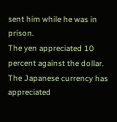sent him while he was in prison.
The yen appreciated 10 percent against the dollar.
The Japanese currency has appreciated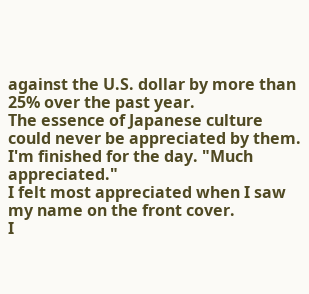against the U.S. dollar by more than 25% over the past year.
The essence of Japanese culture could never be appreciated by them.
I'm finished for the day. "Much appreciated."
I felt most appreciated when I saw my name on the front cover.
I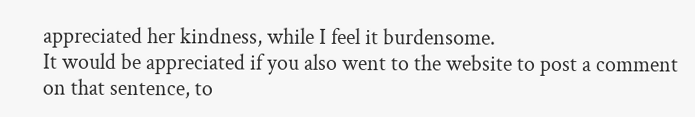appreciated her kindness, while I feel it burdensome.
It would be appreciated if you also went to the website to post a comment on that sentence, to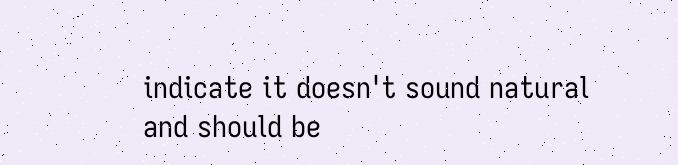indicate it doesn't sound natural and should be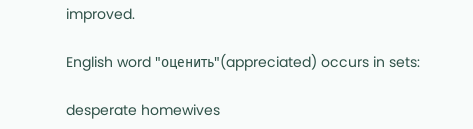improved.

English word "оценить"(appreciated) occurs in sets:

desperate homewives